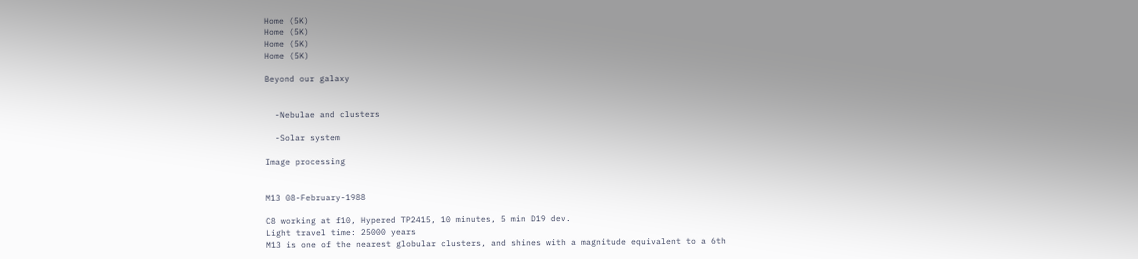Home (5K)
Home (5K)
Home (5K)
Home (5K)

Beyond our galaxy


  -Nebulae and clusters

  -Solar system

Image processing


M13 08-February-1988

C8 working at f10, Hypered TP2415, 10 minutes, 5 min D19 dev.
Light travel time: 25000 years
M13 is one of the nearest globular clusters, and shines with a magnitude equivalent to a 6th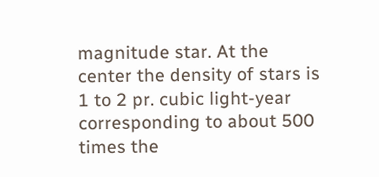magnitude star. At the center the density of stars is 1 to 2 pr. cubic light-year corresponding to about 500 times the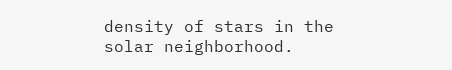density of stars in the solar neighborhood.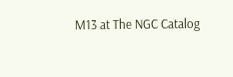M13 at The NGC Catalog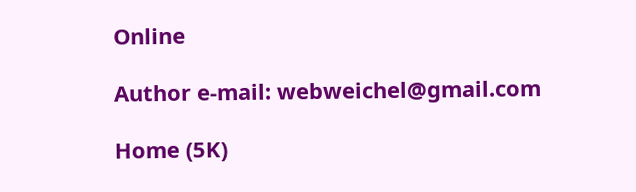Online

Author e-mail: webweichel@gmail.com

Home (5K)